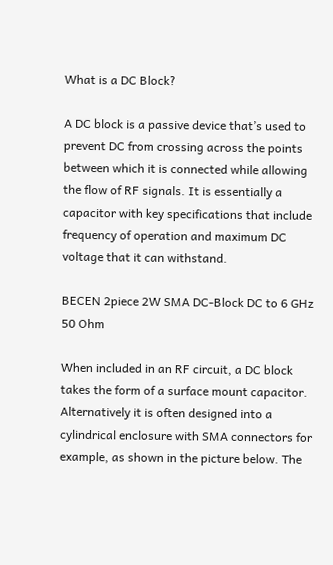What is a DC Block?

A DC block is a passive device that’s used to prevent DC from crossing across the points between which it is connected while allowing the flow of RF signals. It is essentially a capacitor with key specifications that include frequency of operation and maximum DC voltage that it can withstand.

BECEN 2piece 2W SMA DC-Block DC to 6 GHz 50 Ohm

When included in an RF circuit, a DC block takes the form of a surface mount capacitor. Alternatively it is often designed into a cylindrical enclosure with SMA connectors for example, as shown in the picture below. The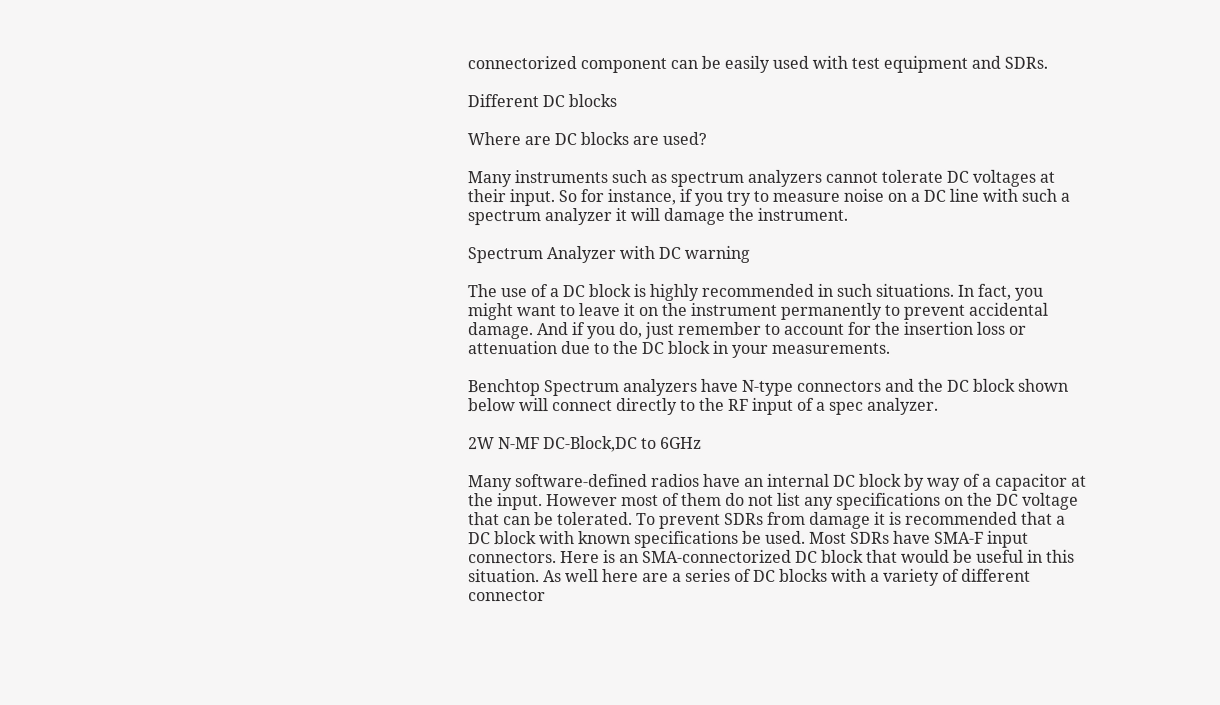connectorized component can be easily used with test equipment and SDRs.

Different DC blocks

Where are DC blocks are used?

Many instruments such as spectrum analyzers cannot tolerate DC voltages at their input. So for instance, if you try to measure noise on a DC line with such a spectrum analyzer it will damage the instrument.

Spectrum Analyzer with DC warning

The use of a DC block is highly recommended in such situations. In fact, you might want to leave it on the instrument permanently to prevent accidental damage. And if you do, just remember to account for the insertion loss or attenuation due to the DC block in your measurements.

Benchtop Spectrum analyzers have N-type connectors and the DC block shown below will connect directly to the RF input of a spec analyzer.

2W N-MF DC-Block,DC to 6GHz

Many software-defined radios have an internal DC block by way of a capacitor at the input. However most of them do not list any specifications on the DC voltage that can be tolerated. To prevent SDRs from damage it is recommended that a DC block with known specifications be used. Most SDRs have SMA-F input connectors. Here is an SMA-connectorized DC block that would be useful in this situation. As well here are a series of DC blocks with a variety of different connector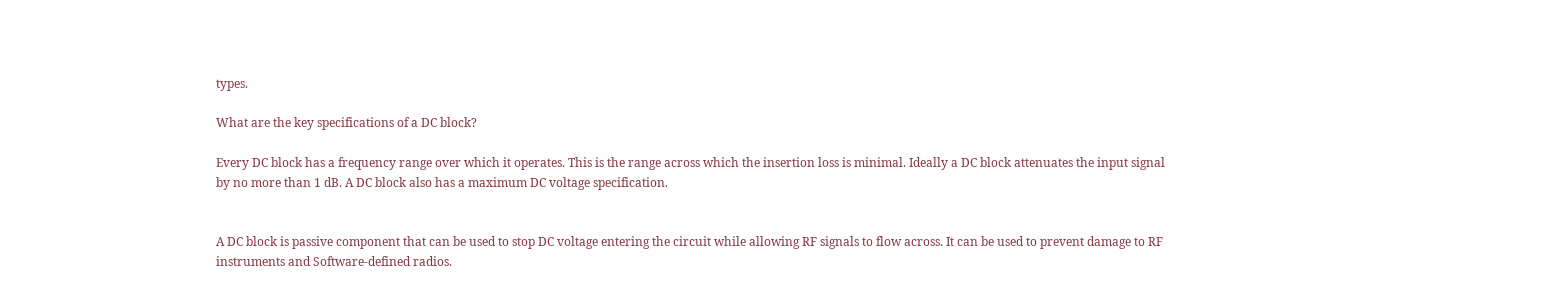types.

What are the key specifications of a DC block?

Every DC block has a frequency range over which it operates. This is the range across which the insertion loss is minimal. Ideally a DC block attenuates the input signal by no more than 1 dB. A DC block also has a maximum DC voltage specification.


A DC block is passive component that can be used to stop DC voltage entering the circuit while allowing RF signals to flow across. It can be used to prevent damage to RF instruments and Software-defined radios.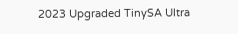2023 Upgraded TinySA Ultra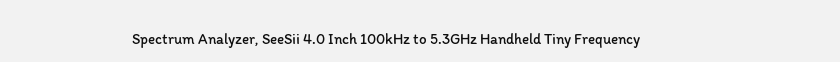Spectrum Analyzer, SeeSii 4.0 Inch 100kHz to 5.3GHz Handheld Tiny Frequency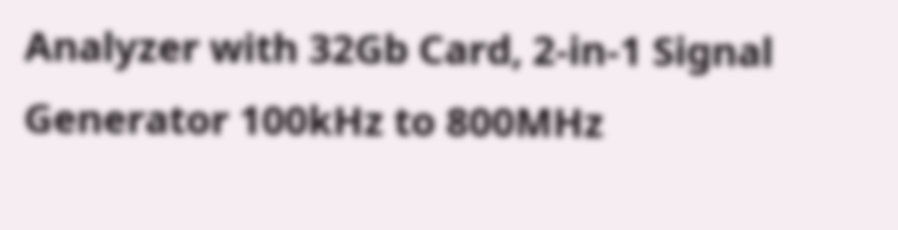Analyzer with 32Gb Card, 2-in-1 Signal Generator 100kHz to 800MHz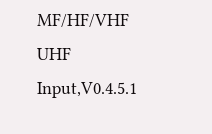MF/HF/VHF UHF Input,V0.4.5.1